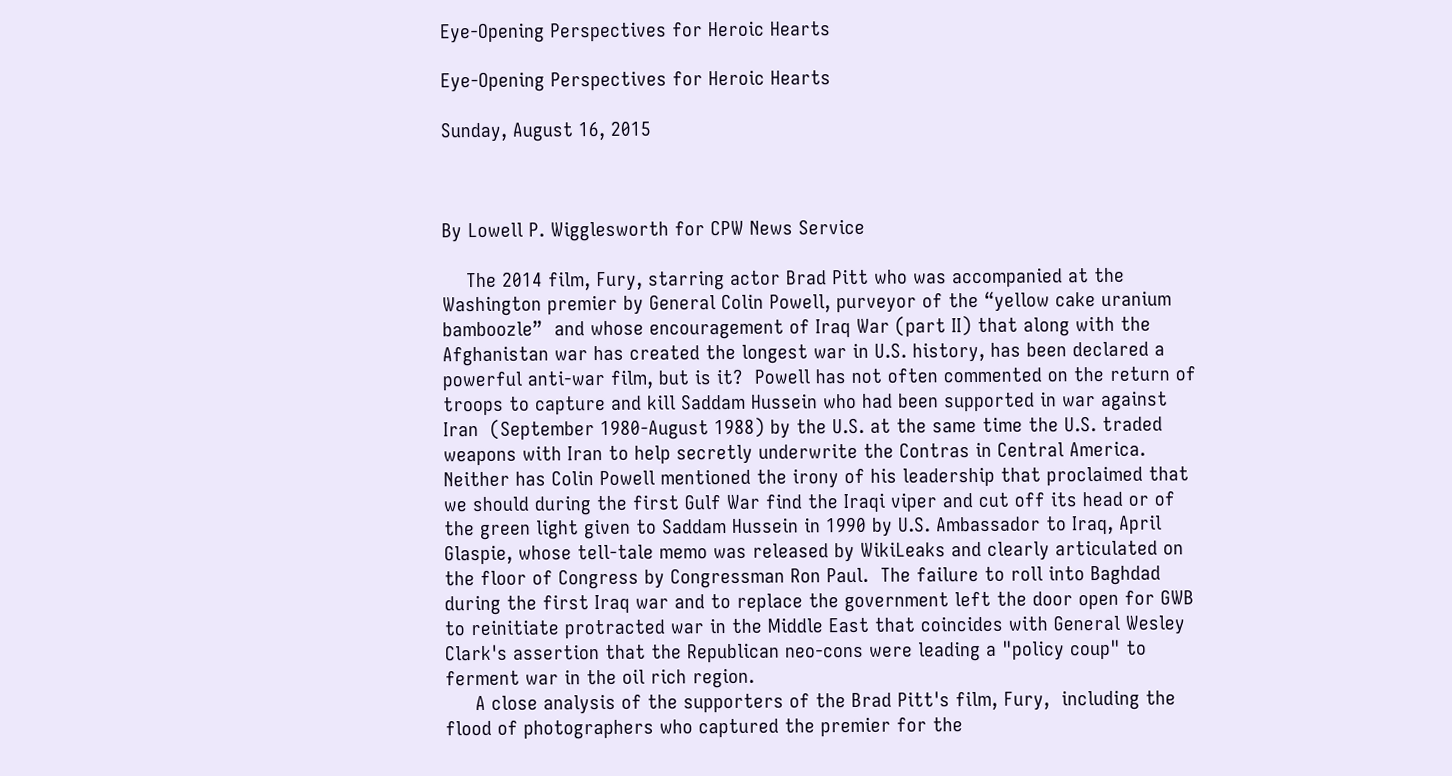Eye-Opening Perspectives for Heroic Hearts

Eye-Opening Perspectives for Heroic Hearts

Sunday, August 16, 2015



By Lowell P. Wigglesworth for CPW News Service

    The 2014 film, Fury, starring actor Brad Pitt who was accompanied at the Washington premier by General Colin Powell, purveyor of the “yellow cake uranium bamboozle”  and whose encouragement of Iraq War (part II) that along with the Afghanistan war has created the longest war in U.S. history, has been declared a powerful anti-war film, but is it?  Powell has not often commented on the return of troops to capture and kill Saddam Hussein who had been supported in war against Iran  (September 1980-August 1988) by the U.S. at the same time the U.S. traded weapons with Iran to help secretly underwrite the Contras in Central America.  Neither has Colin Powell mentioned the irony of his leadership that proclaimed that we should during the first Gulf War find the Iraqi viper and cut off its head or of the green light given to Saddam Hussein in 1990 by U.S. Ambassador to Iraq, April Glaspie, whose tell-tale memo was released by WikiLeaks and clearly articulated on the floor of Congress by Congressman Ron Paul.  The failure to roll into Baghdad during the first Iraq war and to replace the government left the door open for GWB to reinitiate protracted war in the Middle East that coincides with General Wesley Clark's assertion that the Republican neo-cons were leading a "policy coup" to ferment war in the oil rich region.
     A close analysis of the supporters of the Brad Pitt's film, Fury,  including the flood of photographers who captured the premier for the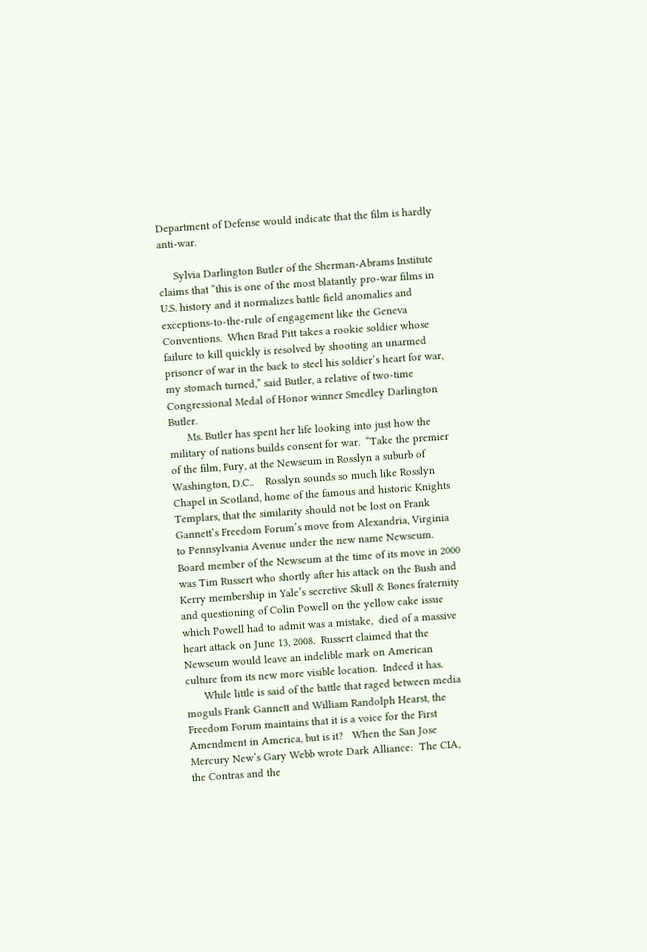Department of Defense would indicate that the film is hardly anti-war.

     Sylvia Darlington Butler of the Sherman-Abrams Institute claims that “this is one of the most blatantly pro-war films in U.S. history and it normalizes battle field anomalies and exceptions-to-the-rule of engagement like the Geneva Conventions.  When Brad Pitt takes a rookie soldier whose failure to kill quickly is resolved by shooting an unarmed prisoner of war in the back to steel his soldier’s heart for war, my stomach turned,” said Butler, a relative of two-time Congressional Medal of Honor winner Smedley Darlington Butler.
      Ms. Butler has spent her life looking into just how the military of nations builds consent for war.  “Take the premier of the film, Fury, at the Newseum in Rosslyn a suburb of Washington, D.C..    Rosslyn sounds so much like Rosslyn Chapel in Scotland, home of the famous and historic Knights Templars, that the similarity should not be lost on Frank Gannett’s Freedom Forum’s move from Alexandria, Virginia to Pennsylvania Avenue under the new name Newseum.   Board member of the Newseum at the time of its move in 2000 was Tim Russert who shortly after his attack on the Bush and Kerry membership in Yale’s secretive Skull & Bones fraternity and questioning of Colin Powell on the yellow cake issue which Powell had to admit was a mistake,  died of a massive heart attack on June 13, 2008.  Russert claimed that the Newseum would leave an indelible mark on American culture from its new more visible location.  Indeed it has.
      While little is said of the battle that raged between media moguls Frank Gannett and William Randolph Hearst, the Freedom Forum maintains that it is a voice for the First Amendment in America, but is it?   When the San Jose Mercury New’s Gary Webb wrote Dark Alliance:  The CIA, the Contras and the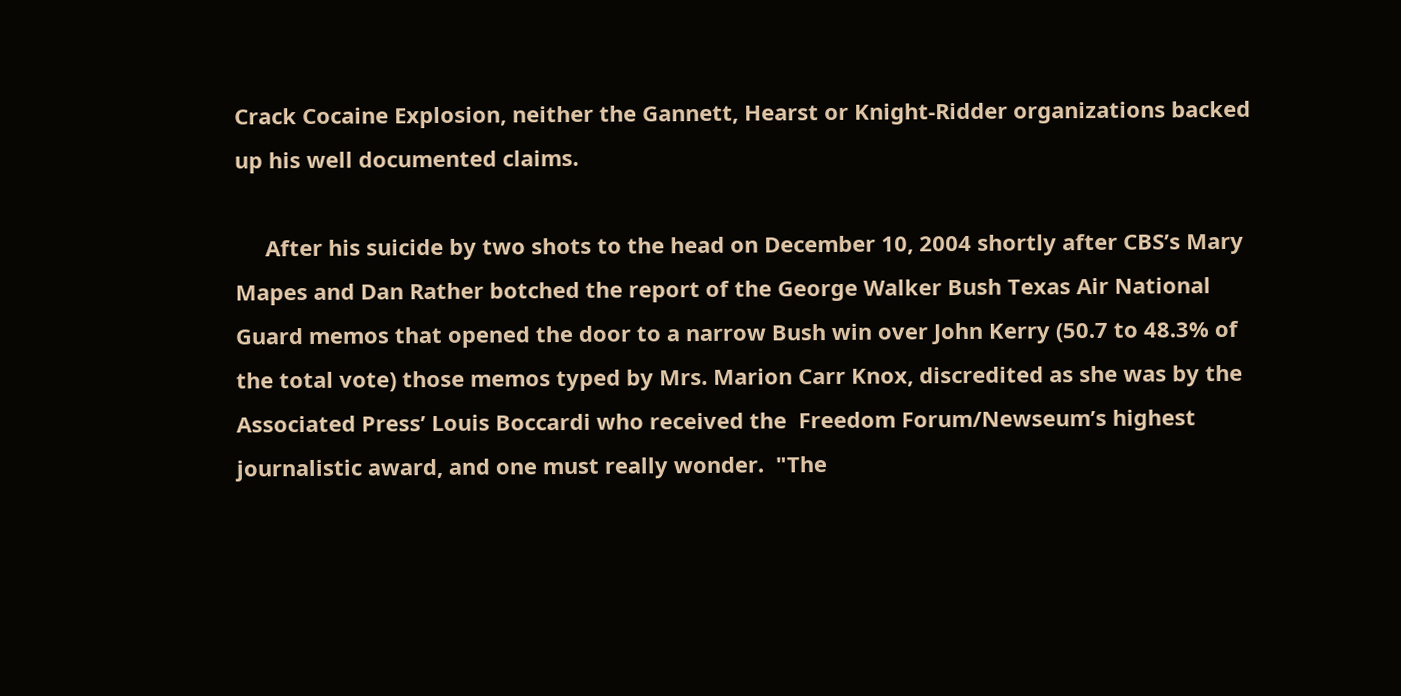Crack Cocaine Explosion, neither the Gannett, Hearst or Knight-Ridder organizations backed up his well documented claims.

     After his suicide by two shots to the head on December 10, 2004 shortly after CBS’s Mary Mapes and Dan Rather botched the report of the George Walker Bush Texas Air National Guard memos that opened the door to a narrow Bush win over John Kerry (50.7 to 48.3% of the total vote) those memos typed by Mrs. Marion Carr Knox, discredited as she was by the Associated Press’ Louis Boccardi who received the  Freedom Forum/Newseum’s highest journalistic award, and one must really wonder.  "The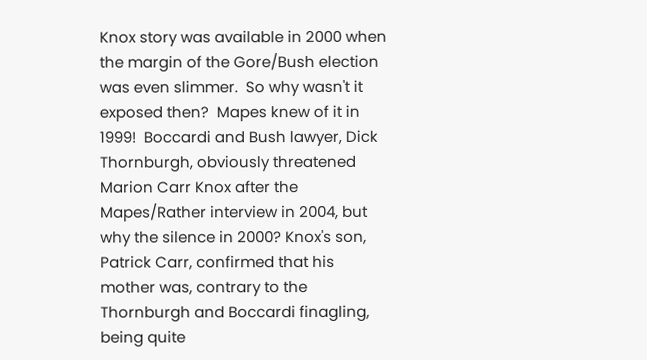Knox story was available in 2000 when the margin of the Gore/Bush election was even slimmer.  So why wasn't it exposed then?  Mapes knew of it in 1999!  Boccardi and Bush lawyer, Dick Thornburgh, obviously threatened Marion Carr Knox after the Mapes/Rather interview in 2004, but why the silence in 2000? Knox's son, Patrick Carr, confirmed that his mother was, contrary to the Thornburgh and Boccardi finagling, being quite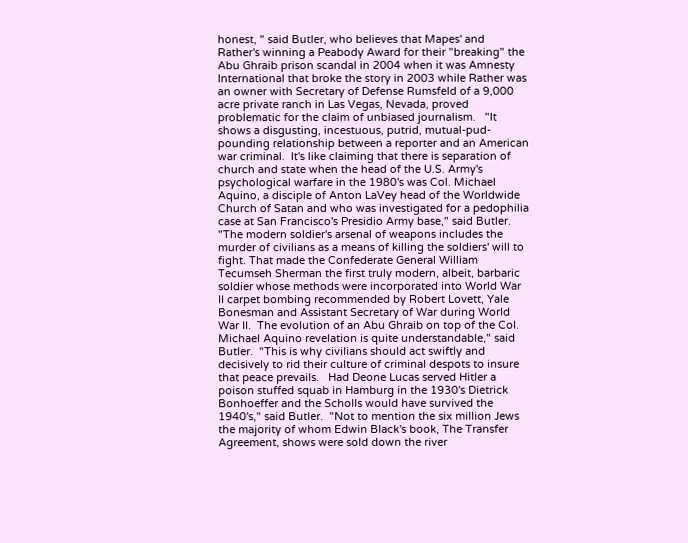honest, " said Butler, who believes that Mapes' and Rather's winning a Peabody Award for their "breaking" the Abu Ghraib prison scandal in 2004 when it was Amnesty International that broke the story in 2003 while Rather was an owner with Secretary of Defense Rumsfeld of a 9,000 acre private ranch in Las Vegas, Nevada, proved problematic for the claim of unbiased journalism.   "It shows a disgusting, incestuous, putrid, mutual-pud-pounding relationship between a reporter and an American war criminal.  It's like claiming that there is separation of church and state when the head of the U.S. Army's psychological warfare in the 1980's was Col. Michael Aquino, a disciple of Anton LaVey head of the Worldwide Church of Satan and who was investigated for a pedophilia case at San Francisco's Presidio Army base," said Butler.  "The modern soldier's arsenal of weapons includes the murder of civilians as a means of killing the soldiers' will to fight. That made the Confederate General William Tecumseh Sherman the first truly modern, albeit, barbaric soldier whose methods were incorporated into World War II carpet bombing recommended by Robert Lovett, Yale Bonesman and Assistant Secretary of War during World War II.  The evolution of an Abu Ghraib on top of the Col. Michael Aquino revelation is quite understandable," said Butler.  "This is why civilians should act swiftly and decisively to rid their culture of criminal despots to insure that peace prevails.   Had Deone Lucas served Hitler a poison stuffed squab in Hamburg in the 1930's Dietrick Bonhoeffer and the Scholls would have survived the 1940's," said Butler.  "Not to mention the six million Jews the majority of whom Edwin Black's book, The Transfer Agreement, shows were sold down the river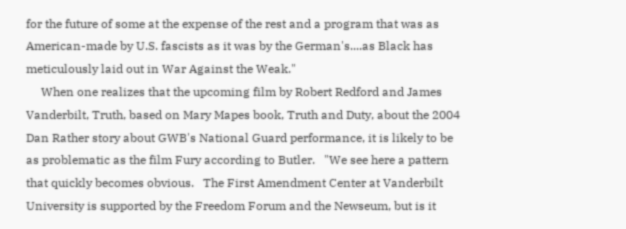for the future of some at the expense of the rest and a program that was as American-made by U.S. fascists as it was by the German's....as Black has meticulously laid out in War Against the Weak."
     When one realizes that the upcoming film by Robert Redford and James Vanderbilt, Truth, based on Mary Mapes book, Truth and Duty, about the 2004 Dan Rather story about GWB's National Guard performance, it is likely to be as problematic as the film Fury according to Butler.   "We see here a pattern that quickly becomes obvious.   The First Amendment Center at Vanderbilt University is supported by the Freedom Forum and the Newseum, but is it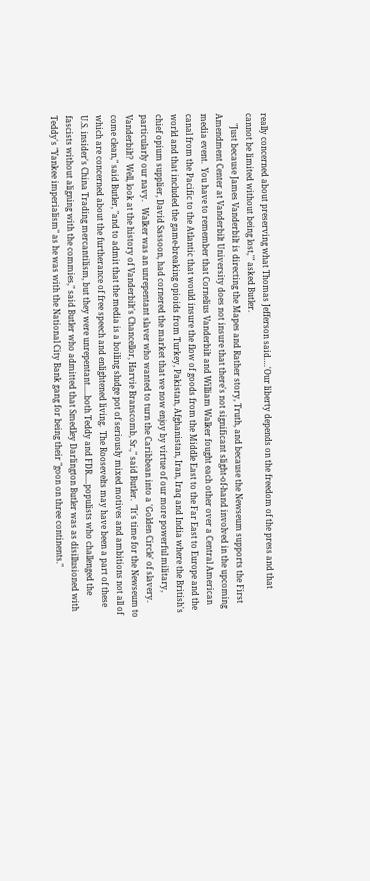really concerned about preserving what Thomas Jefferson said….'Our liberty depends on the freedom of the press and that cannot be limited without being lost,'" asked Butler.
     "Just because James Vanderbilt is directing the Mapes and Rather story, Truth, and because the Newseum supports the First Amendment Center at Vanderbilt University does not insure that there's not significant slight-of-hand involved in the upcoming media event.  You have to remember that Cornelius Vanderbilt and William Walker fought each other over a Central American canal from the Pacific to the Atlantic that would insure the flow of goods from the Middle East to the Far East to Europe and the world and that included the game-breaking opioids from Turkey, Pakistan, Afghanistan, Iran, Iraq and India where the British's chief opium supplier, David Sassoon, had cornered the market that we now enjoy by virtue of our more powerful military, particularly our navy.   Walker was an unrepentant slaver who wanted to turn the Caribbean into a 'Golden Circle' of slavery.  Vanderbilt?  Well, look at the history of Vanderbilt's Chancellor, Harvie Branscomb, Sr.," said Butler.  "It's time for the Newseum to come clean," said Butler, "and to admit that the media is a boiling sludge pot of seriously mixed motives and ambitions not all of which are concerned about the furtherance of free speech and enlightened living.  The Roosevelts may have been a part of these U.S. insider's China Trading mercantilism, but they were unrepentant.....both Teddy and FDR.....populists who challenged the fascists without aligning with the commies," said Butler who admitted that Smedley Darlington Butler was as disillusioned with Teddy's "Yankee imperialism" as he was with the National City Bank gang for being their "goon on three continents."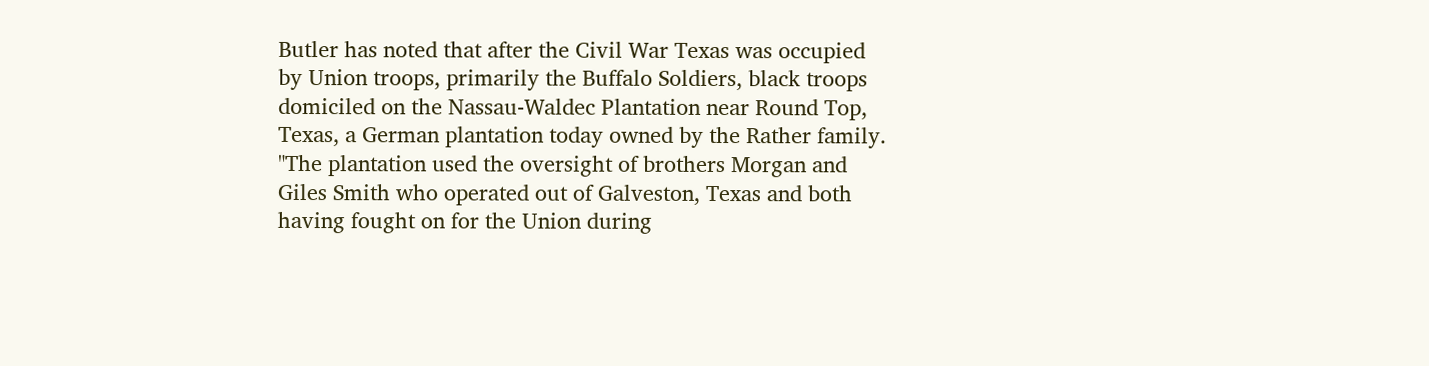Butler has noted that after the Civil War Texas was occupied by Union troops, primarily the Buffalo Soldiers, black troops domiciled on the Nassau-Waldec Plantation near Round Top, Texas, a German plantation today owned by the Rather family.   "The plantation used the oversight of brothers Morgan and Giles Smith who operated out of Galveston, Texas and both having fought on for the Union during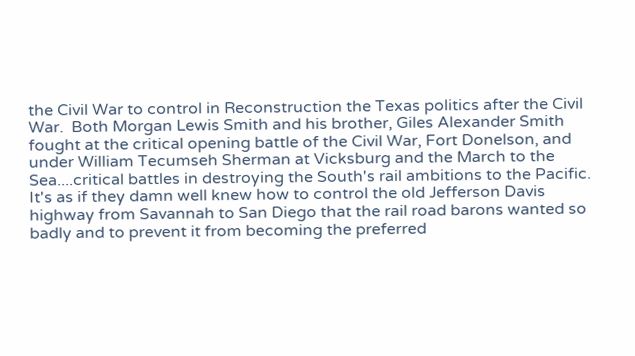the Civil War to control in Reconstruction the Texas politics after the Civil War.  Both Morgan Lewis Smith and his brother, Giles Alexander Smith fought at the critical opening battle of the Civil War, Fort Donelson, and under William Tecumseh Sherman at Vicksburg and the March to the Sea....critical battles in destroying the South's rail ambitions to the Pacific. It's as if they damn well knew how to control the old Jefferson Davis highway from Savannah to San Diego that the rail road barons wanted so badly and to prevent it from becoming the preferred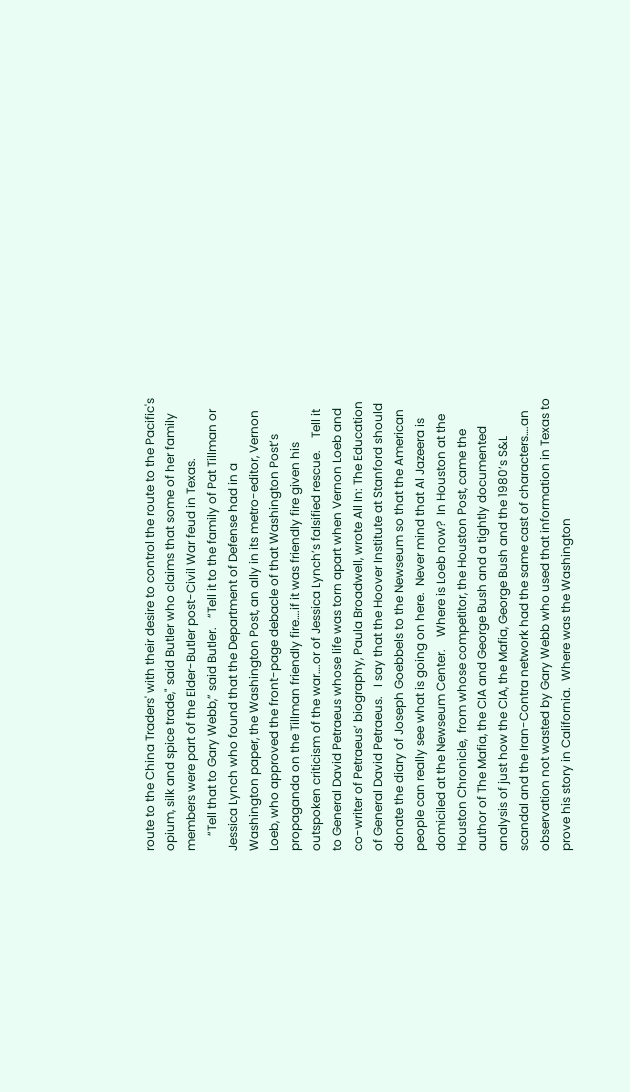route to the China Traders' with their desire to control the route to the Pacific's opium, silk and spice trade," said Butler who claims that some of her family members were part of the Elder-Butler post-Civil War feud in Texas.
     “Tell that to Gary Webb,” said Butler.   “Tell it to the family of Pat Tillman or Jessica Lynch who found that the Department of Defense had in a Washington paper, the Washington Post, an ally in its metro-editor, Vernon Loeb, who approved the front-page debacle of that Washington Post’s propaganda on the Tillman friendly fire….if it was friendly fire given his outspoken criticism of the war….or of Jessica Lynch’s falsified rescue.    Tell it to General David Petraeus whose life was torn apart when Vernon Loeb and co-writer of Petraeus’ biography, Paula Broadwell, wrote All In: The Education of General David Petraeus.   I say that the Hoover Institute at Stanford should donate the diary of Joseph Goebbels to the Newseum so that the American people can really see what is going on here.  Never mind that Al Jazeera is domiciled at the Newseum Center.    Where is Loeb now?  In Houston at the Houston Chronicle,  from whose competitor, the Houston Post, came the author of The Mafia, the CIA and George Bush and a tightly documented analysis of just how the CIA, the Mafia, George Bush and the 1980’s S&L scandal and the Iran-Contra network had the same cast of characters….an observation not wasted by Gary Webb who used that information in Texas to prove his story in California.  Where was the Washington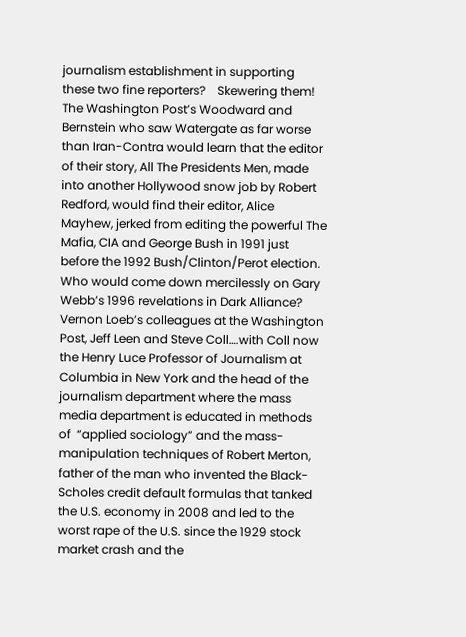journalism establishment in supporting these two fine reporters?    Skewering them!   The Washington Post’s Woodward and Bernstein who saw Watergate as far worse than Iran-Contra would learn that the editor of their story, All The Presidents Men, made into another Hollywood snow job by Robert Redford, would find their editor, Alice Mayhew, jerked from editing the powerful The Mafia, CIA and George Bush in 1991 just before the 1992 Bush/Clinton/Perot election.  Who would come down mercilessly on Gary Webb’s 1996 revelations in Dark Alliance?   Vernon Loeb’s colleagues at the Washington Post, Jeff Leen and Steve Coll….with Coll now the Henry Luce Professor of Journalism at Columbia in New York and the head of the journalism department where the mass media department is educated in methods of  “applied sociology” and the mass-manipulation techniques of Robert Merton, father of the man who invented the Black-Scholes credit default formulas that tanked the U.S. economy in 2008 and led to the worst rape of the U.S. since the 1929 stock market crash and the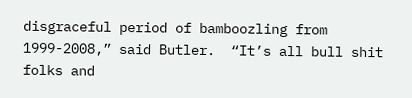disgraceful period of bamboozling from 1999-2008,” said Butler.  “It’s all bull shit folks and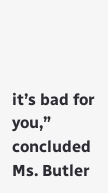it’s bad for you,” concluded Ms. Butler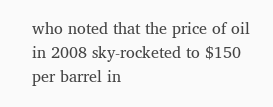who noted that the price of oil in 2008 sky-rocketed to $150 per barrel in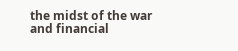the midst of the war and financial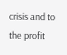crisis and to the profit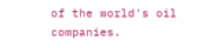of the world's oil companies.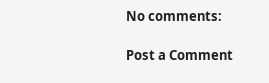No comments:

Post a Comment